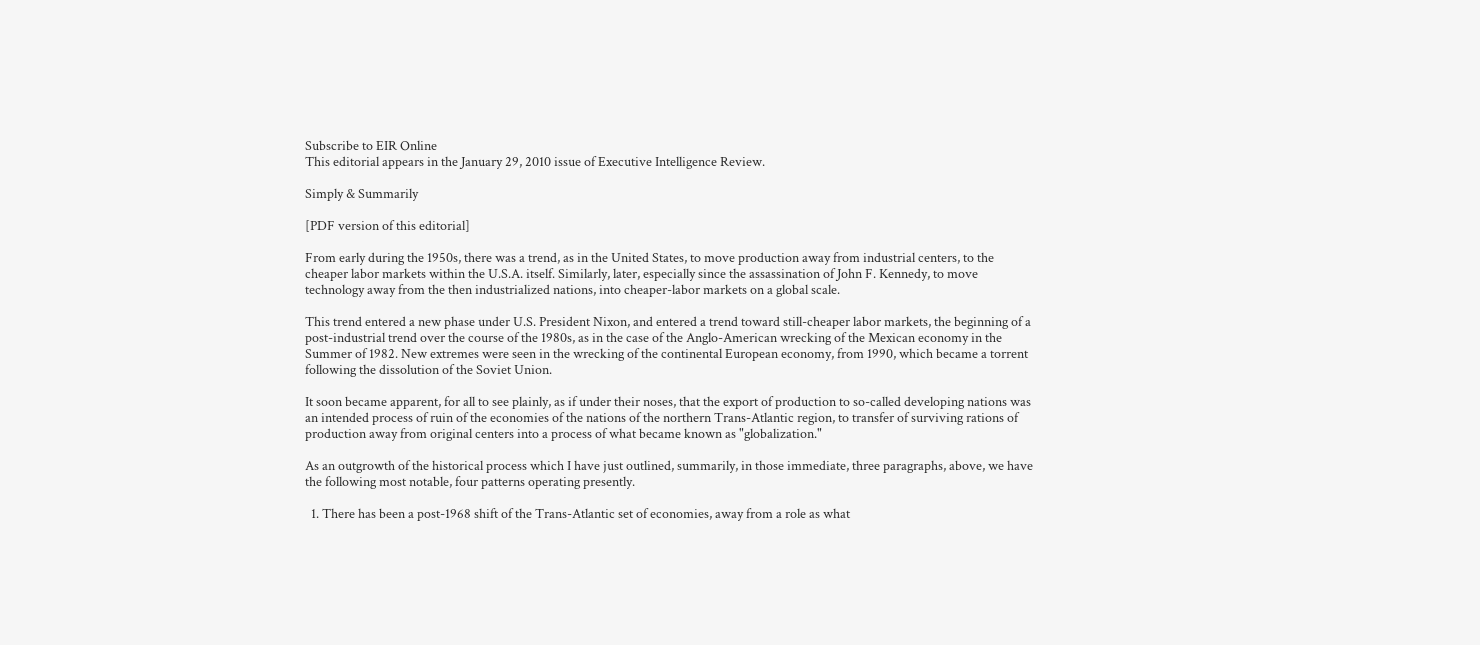Subscribe to EIR Online
This editorial appears in the January 29, 2010 issue of Executive Intelligence Review.

Simply & Summarily

[PDF version of this editorial]

From early during the 1950s, there was a trend, as in the United States, to move production away from industrial centers, to the cheaper labor markets within the U.S.A. itself. Similarly, later, especially since the assassination of John F. Kennedy, to move technology away from the then industrialized nations, into cheaper-labor markets on a global scale.

This trend entered a new phase under U.S. President Nixon, and entered a trend toward still-cheaper labor markets, the beginning of a post-industrial trend over the course of the 1980s, as in the case of the Anglo-American wrecking of the Mexican economy in the Summer of 1982. New extremes were seen in the wrecking of the continental European economy, from 1990, which became a torrent following the dissolution of the Soviet Union.

It soon became apparent, for all to see plainly, as if under their noses, that the export of production to so-called developing nations was an intended process of ruin of the economies of the nations of the northern Trans-Atlantic region, to transfer of surviving rations of production away from original centers into a process of what became known as "globalization."

As an outgrowth of the historical process which I have just outlined, summarily, in those immediate, three paragraphs, above, we have the following most notable, four patterns operating presently.

  1. There has been a post-1968 shift of the Trans-Atlantic set of economies, away from a role as what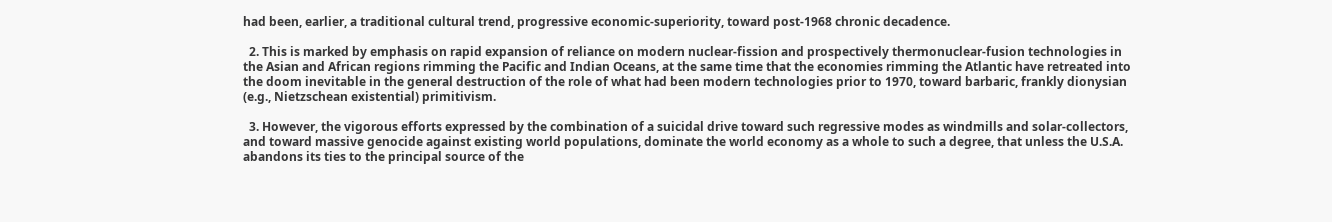had been, earlier, a traditional cultural trend, progressive economic-superiority, toward post-1968 chronic decadence.

  2. This is marked by emphasis on rapid expansion of reliance on modern nuclear-fission and prospectively thermonuclear-fusion technologies in the Asian and African regions rimming the Pacific and Indian Oceans, at the same time that the economies rimming the Atlantic have retreated into the doom inevitable in the general destruction of the role of what had been modern technologies prior to 1970, toward barbaric, frankly dionysian (e.g., Nietzschean existential) primitivism.

  3. However, the vigorous efforts expressed by the combination of a suicidal drive toward such regressive modes as windmills and solar-collectors, and toward massive genocide against existing world populations, dominate the world economy as a whole to such a degree, that unless the U.S.A. abandons its ties to the principal source of the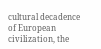cultural decadence of European civilization, the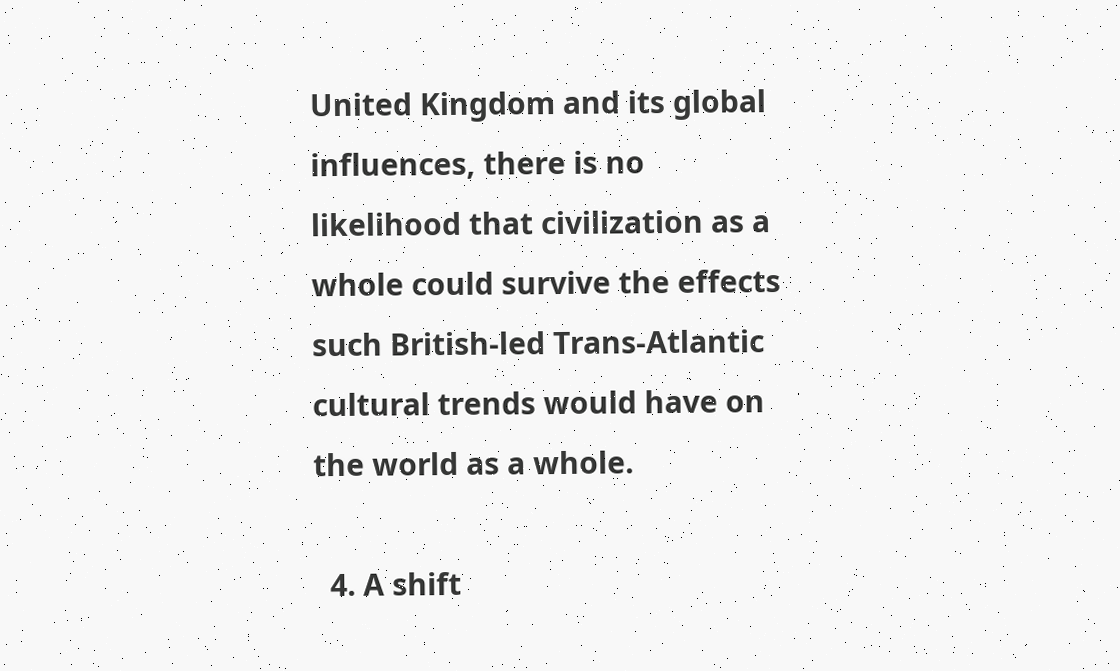United Kingdom and its global influences, there is no likelihood that civilization as a whole could survive the effects such British-led Trans-Atlantic cultural trends would have on the world as a whole.

  4. A shift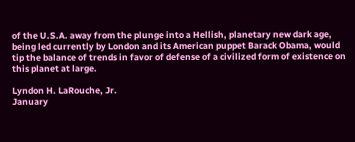of the U.S.A. away from the plunge into a Hellish, planetary new dark age, being led currently by London and its American puppet Barack Obama, would tip the balance of trends in favor of defense of a civilized form of existence on this planet at large.

Lyndon H. LaRouche, Jr.
January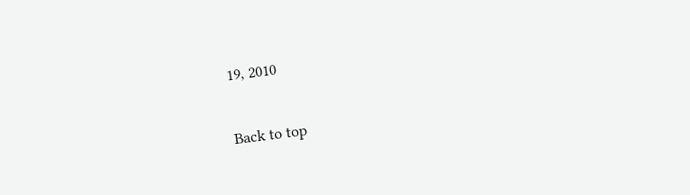19, 2010

Back to top